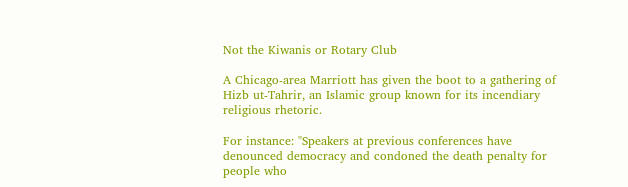Not the Kiwanis or Rotary Club

A Chicago-area Marriott has given the boot to a gathering of Hizb ut-Tahrir, an Islamic group known for its incendiary religious rhetoric.

For instance: "Speakers at previous conferences have denounced democracy and condoned the death penalty for people who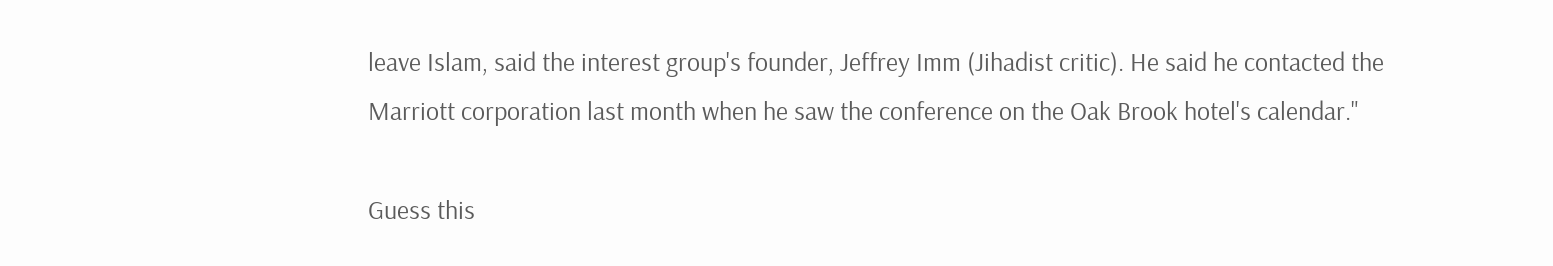leave Islam, said the interest group's founder, Jeffrey Imm (Jihadist critic). He said he contacted the Marriott corporation last month when he saw the conference on the Oak Brook hotel's calendar."

Guess this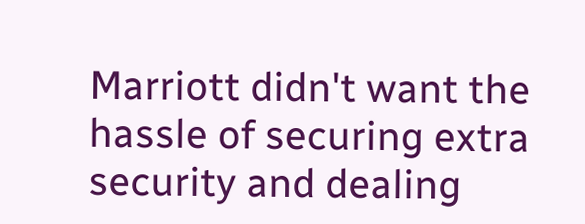Marriott didn't want the hassle of securing extra security and dealing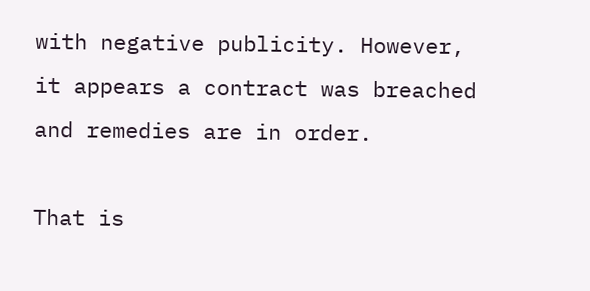with negative publicity. However, it appears a contract was breached and remedies are in order.

That is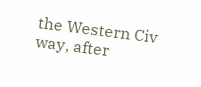the Western Civ way, after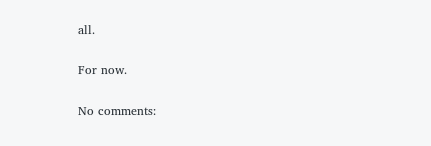all.

For now.

No comments: